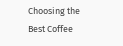Choosing the Best Coffee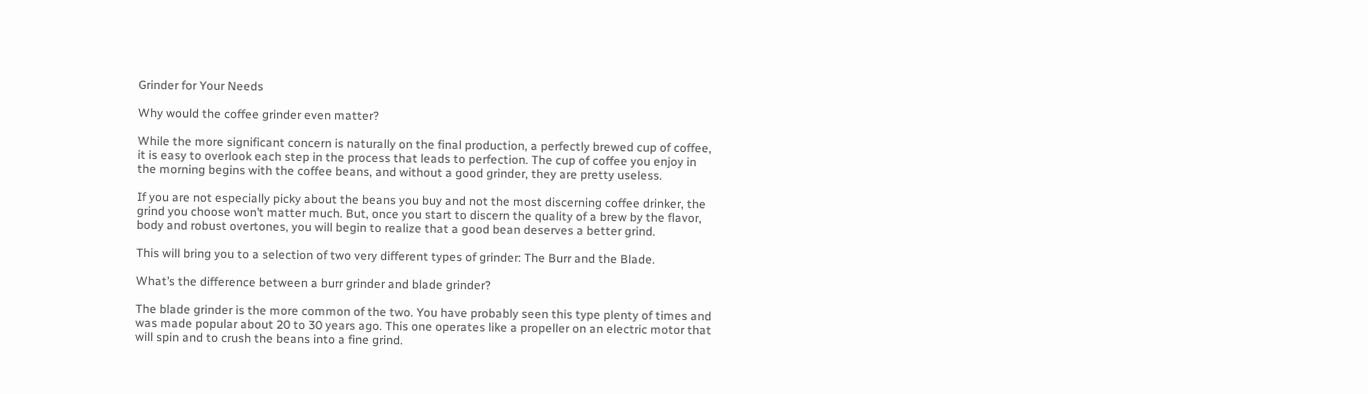Grinder for Your Needs

Why would the coffee grinder even matter?

While the more significant concern is naturally on the final production, a perfectly brewed cup of coffee, it is easy to overlook each step in the process that leads to perfection. The cup of coffee you enjoy in the morning begins with the coffee beans, and without a good grinder, they are pretty useless.

If you are not especially picky about the beans you buy and not the most discerning coffee drinker, the grind you choose won’t matter much. But, once you start to discern the quality of a brew by the flavor, body and robust overtones, you will begin to realize that a good bean deserves a better grind.

This will bring you to a selection of two very different types of grinder: The Burr and the Blade.

What’s the difference between a burr grinder and blade grinder?

The blade grinder is the more common of the two. You have probably seen this type plenty of times and was made popular about 20 to 30 years ago. This one operates like a propeller on an electric motor that will spin and to crush the beans into a fine grind.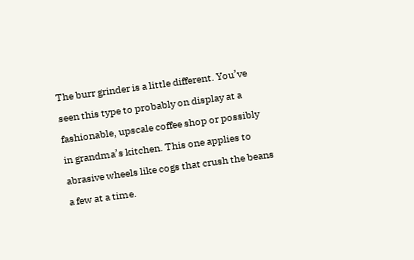The burr grinder is a little different. You’ve seen this type to probably on display at a fashionable, upscale coffee shop or possibly in grandma’s kitchen. This one applies to abrasive wheels like cogs that crush the beans a few at a time.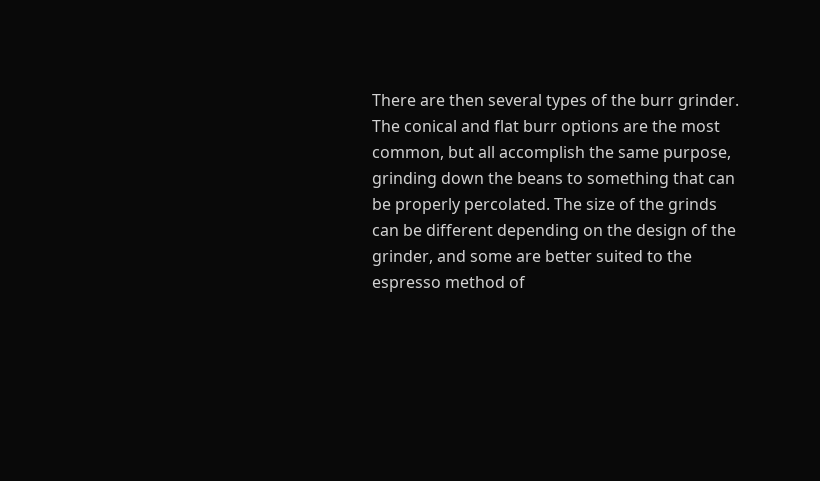There are then several types of the burr grinder. The conical and flat burr options are the most common, but all accomplish the same purpose, grinding down the beans to something that can be properly percolated. The size of the grinds can be different depending on the design of the grinder, and some are better suited to the espresso method of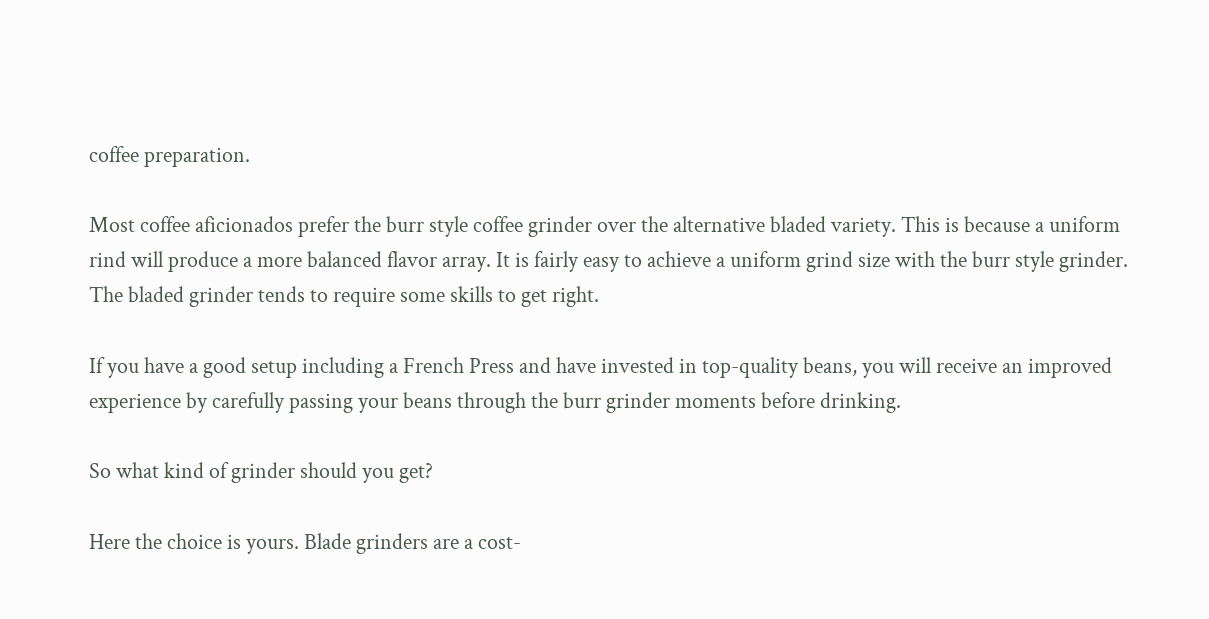coffee preparation.

Most coffee aficionados prefer the burr style coffee grinder over the alternative bladed variety. This is because a uniform rind will produce a more balanced flavor array. It is fairly easy to achieve a uniform grind size with the burr style grinder. The bladed grinder tends to require some skills to get right.

If you have a good setup including a French Press and have invested in top-quality beans, you will receive an improved experience by carefully passing your beans through the burr grinder moments before drinking.

So what kind of grinder should you get?

Here the choice is yours. Blade grinders are a cost-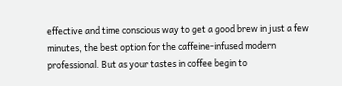effective and time conscious way to get a good brew in just a few minutes, the best option for the caffeine-infused modern professional. But as your tastes in coffee begin to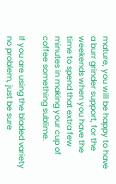mature, you will be happy to have a burr grinder support, for the weekends when you have the time to spend that extra few minutes in making your cup of coffee something sublime.

If you are using the bladed variety no problem, just be sure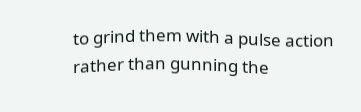to grind them with a pulse action rather than gunning the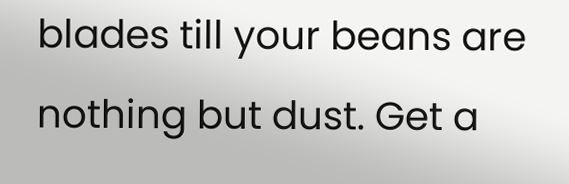blades till your beans are nothing but dust. Get a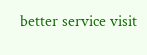better service visit